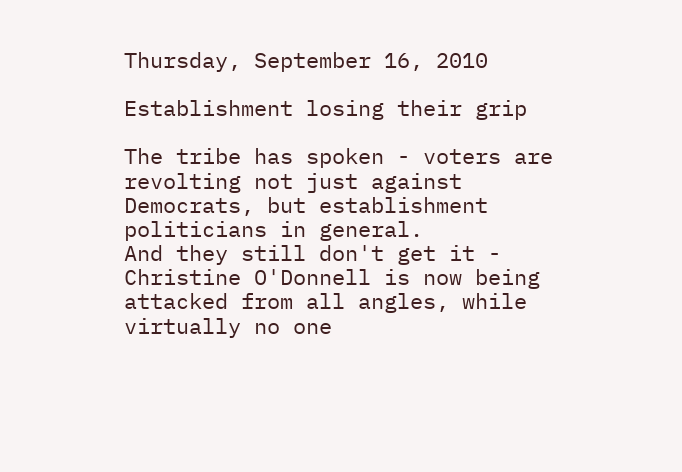Thursday, September 16, 2010

Establishment losing their grip

The tribe has spoken - voters are revolting not just against Democrats, but establishment politicians in general.
And they still don't get it - Christine O'Donnell is now being attacked from all angles, while virtually no one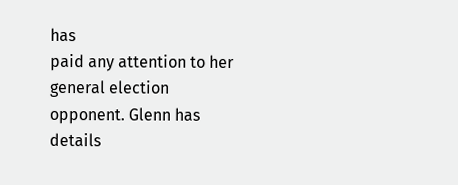has
paid any attention to her general election opponent. Glenn has details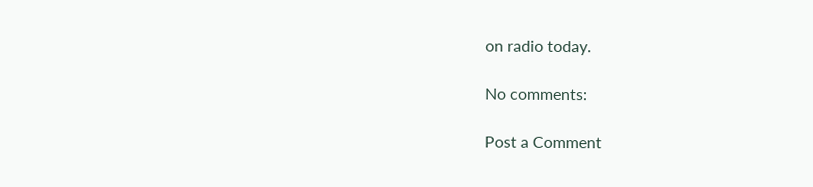on radio today.

No comments:

Post a Comment